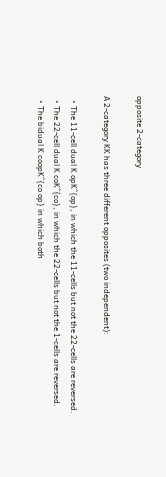opposite 2-category

A 2-category KK has three different opposites (two independent):

  • The 11-cell dual K opK^{op}, in which the 11-cells but not the 22-cells are reversed.
  • The 22-cell dual K coK^{co}, in which the 22-cells but not the 1-cells are reversed.
  • The bidual K coopK^{co op} in which both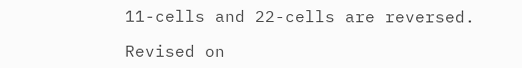11-cells and 22-cells are reversed.

Revised on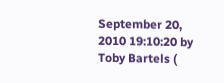September 20, 2010 19:10:20 by Toby Bartels (